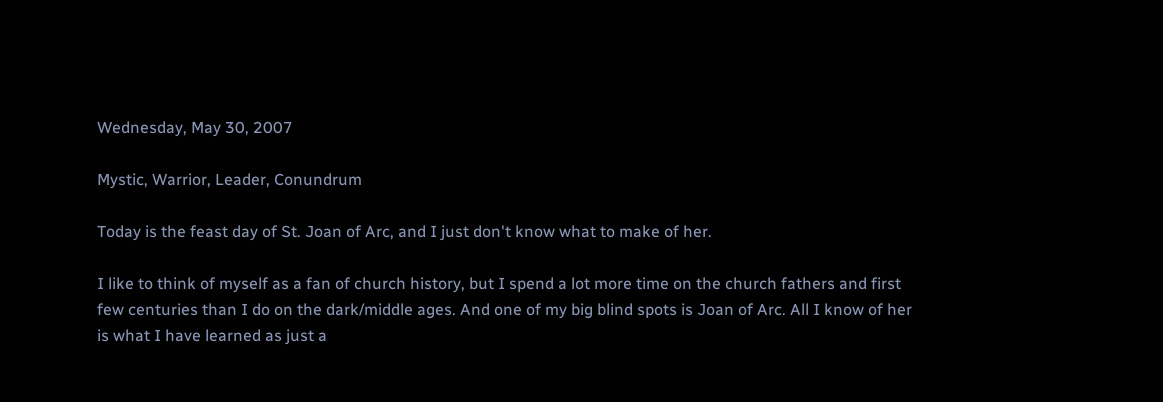Wednesday, May 30, 2007

Mystic, Warrior, Leader, Conundrum

Today is the feast day of St. Joan of Arc, and I just don't know what to make of her.

I like to think of myself as a fan of church history, but I spend a lot more time on the church fathers and first few centuries than I do on the dark/middle ages. And one of my big blind spots is Joan of Arc. All I know of her is what I have learned as just a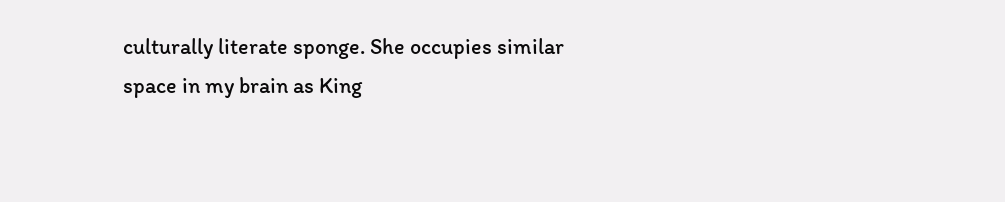culturally literate sponge. She occupies similar space in my brain as King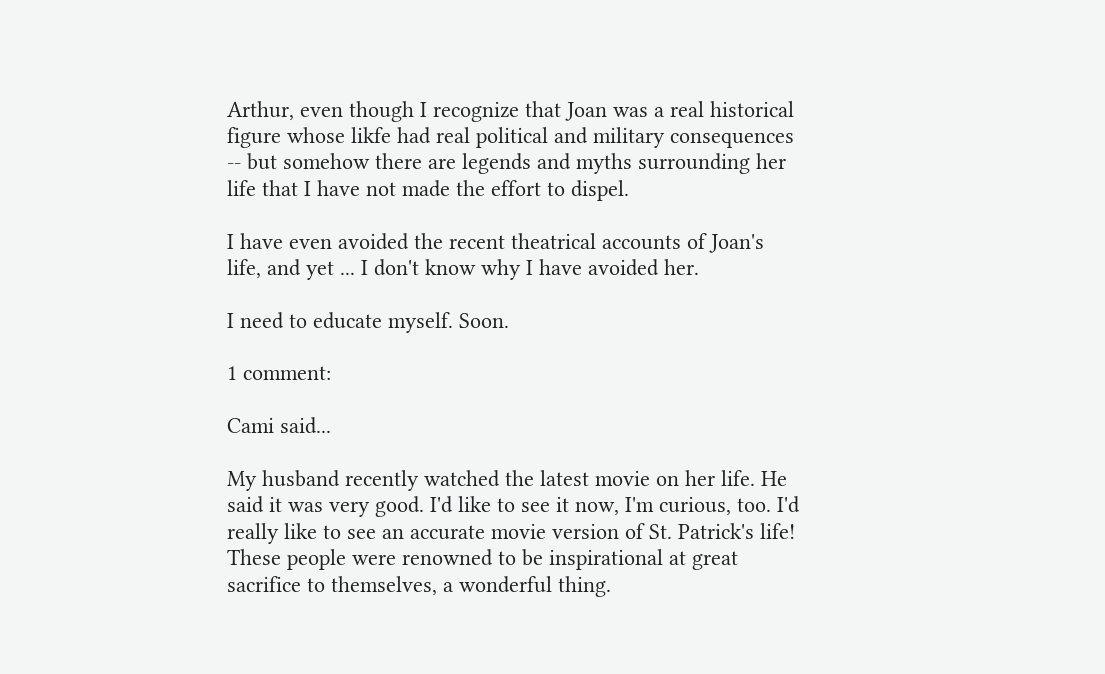Arthur, even though I recognize that Joan was a real historical figure whose likfe had real political and military consequences -- but somehow there are legends and myths surrounding her life that I have not made the effort to dispel.

I have even avoided the recent theatrical accounts of Joan's life, and yet ... I don't know why I have avoided her.

I need to educate myself. Soon.

1 comment:

Cami said...

My husband recently watched the latest movie on her life. He said it was very good. I'd like to see it now, I'm curious, too. I'd really like to see an accurate movie version of St. Patrick's life! These people were renowned to be inspirational at great sacrifice to themselves, a wonderful thing.